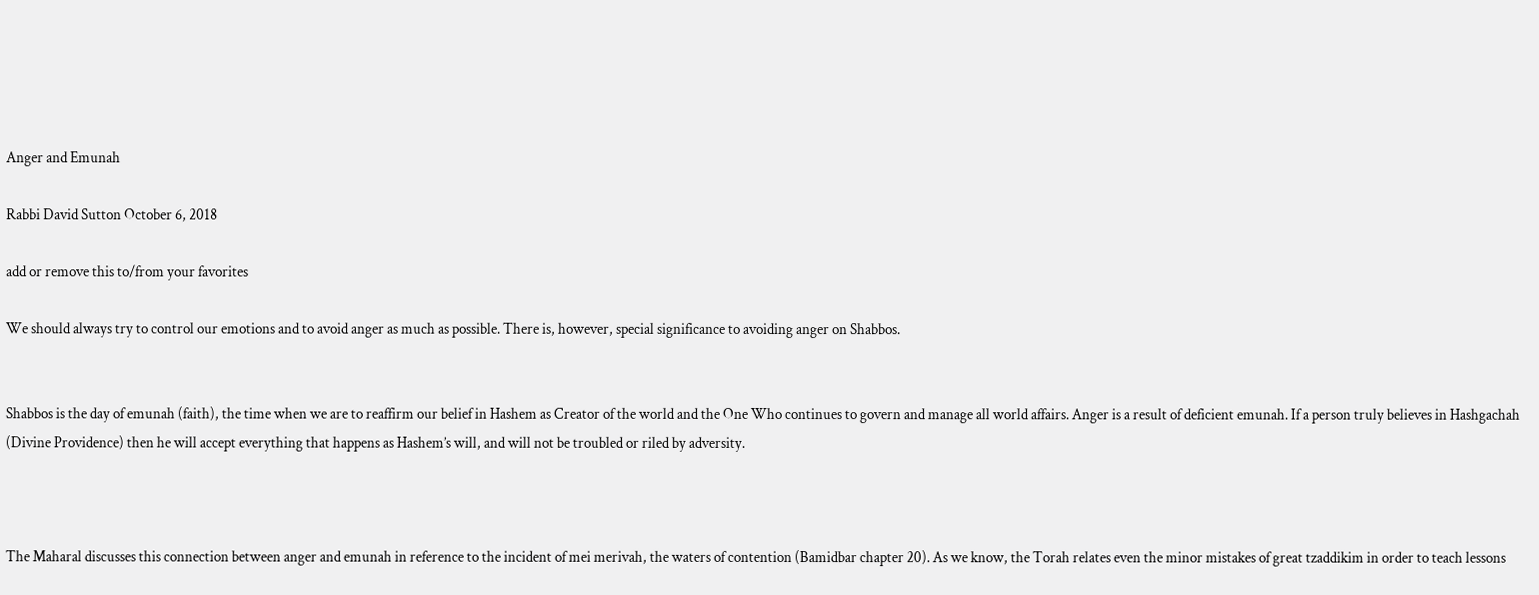Anger and Emunah

Rabbi David Sutton October 6, 2018

add or remove this to/from your favorites

We should always try to control our emotions and to avoid anger as much as possible. There is, however, special significance to avoiding anger on Shabbos.


Shabbos is the day of emunah (faith), the time when we are to reaffirm our belief in Hashem as Creator of the world and the One Who continues to govern and manage all world affairs. Anger is a result of deficient emunah. If a person truly believes in Hashgachah (Divine Providence) then he will accept everything that happens as Hashem’s will, and will not be troubled or riled by adversity.



The Maharal discusses this connection between anger and emunah in reference to the incident of mei merivah, the waters of contention (Bamidbar chapter 20). As we know, the Torah relates even the minor mistakes of great tzaddikim in order to teach lessons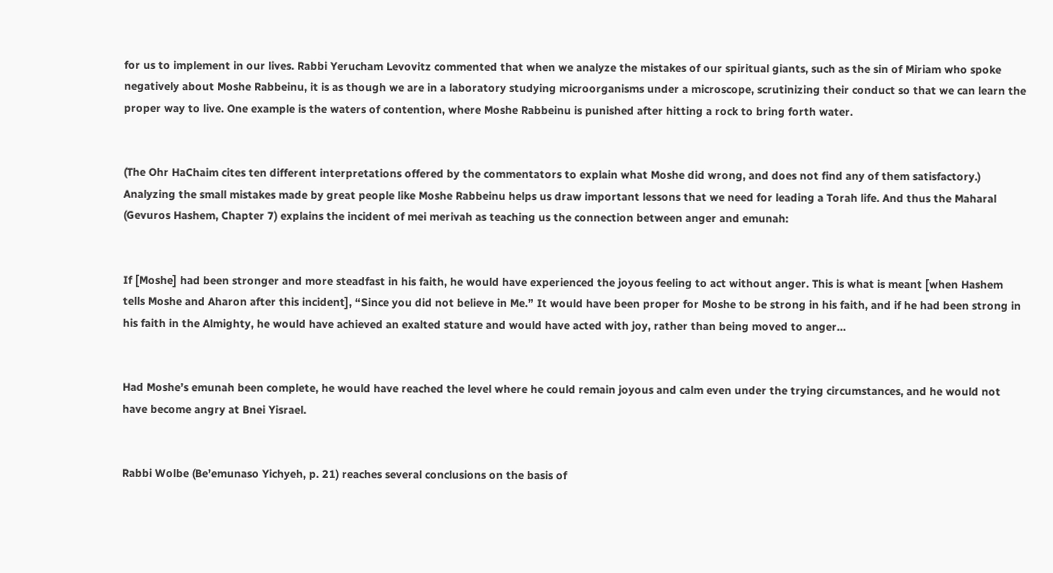for us to implement in our lives. Rabbi Yerucham Levovitz commented that when we analyze the mistakes of our spiritual giants, such as the sin of Miriam who spoke negatively about Moshe Rabbeinu, it is as though we are in a laboratory studying microorganisms under a microscope, scrutinizing their conduct so that we can learn the proper way to live. One example is the waters of contention, where Moshe Rabbeinu is punished after hitting a rock to bring forth water.


(The Ohr HaChaim cites ten different interpretations offered by the commentators to explain what Moshe did wrong, and does not find any of them satisfactory.) Analyzing the small mistakes made by great people like Moshe Rabbeinu helps us draw important lessons that we need for leading a Torah life. And thus the Maharal (Gevuros Hashem, Chapter 7) explains the incident of mei merivah as teaching us the connection between anger and emunah:


If [Moshe] had been stronger and more steadfast in his faith, he would have experienced the joyous feeling to act without anger. This is what is meant [when Hashem tells Moshe and Aharon after this incident], “Since you did not believe in Me.” It would have been proper for Moshe to be strong in his faith, and if he had been strong in his faith in the Almighty, he would have achieved an exalted stature and would have acted with joy, rather than being moved to anger…


Had Moshe’s emunah been complete, he would have reached the level where he could remain joyous and calm even under the trying circumstances, and he would not have become angry at Bnei Yisrael.


Rabbi Wolbe (Be’emunaso Yichyeh, p. 21) reaches several conclusions on the basis of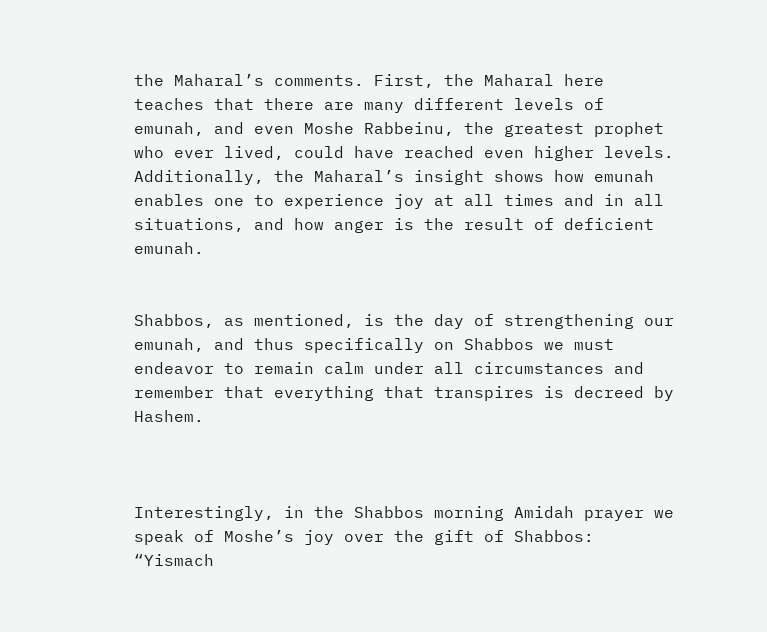the Maharal’s comments. First, the Maharal here teaches that there are many different levels of emunah, and even Moshe Rabbeinu, the greatest prophet who ever lived, could have reached even higher levels. Additionally, the Maharal’s insight shows how emunah enables one to experience joy at all times and in all situations, and how anger is the result of deficient emunah.


Shabbos, as mentioned, is the day of strengthening our emunah, and thus specifically on Shabbos we must endeavor to remain calm under all circumstances and remember that everything that transpires is decreed by Hashem.



Interestingly, in the Shabbos morning Amidah prayer we speak of Moshe’s joy over the gift of Shabbos: “Yismach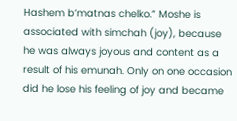Hashem b’matnas chelko.” Moshe is associated with simchah (joy), because he was always joyous and content as a result of his emunah. Only on one occasion did he lose his feeling of joy and became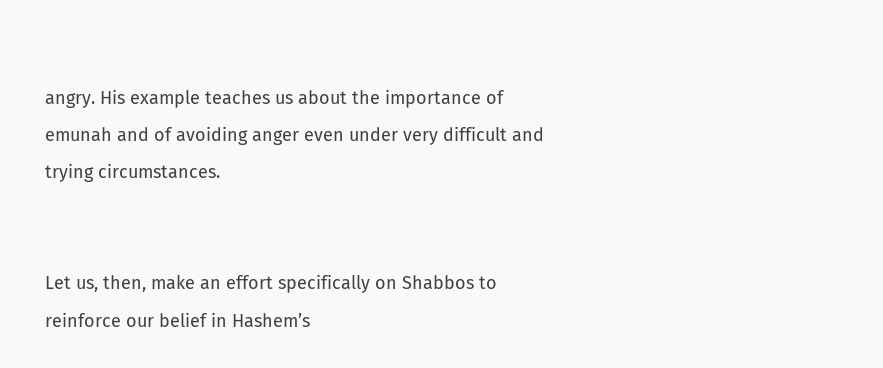angry. His example teaches us about the importance of emunah and of avoiding anger even under very difficult and trying circumstances.


Let us, then, make an effort specifically on Shabbos to reinforce our belief in Hashem’s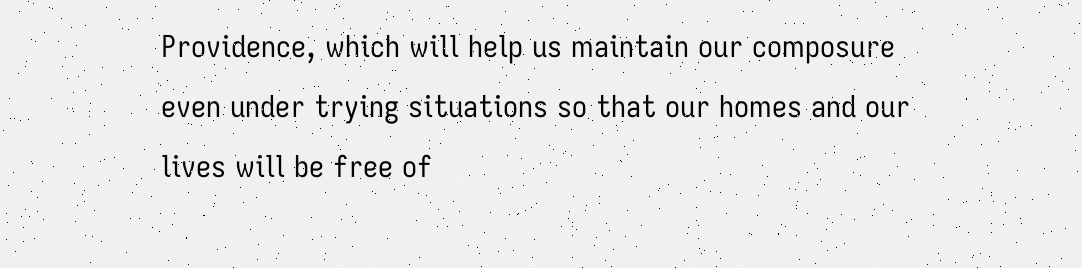Providence, which will help us maintain our composure even under trying situations so that our homes and our lives will be free of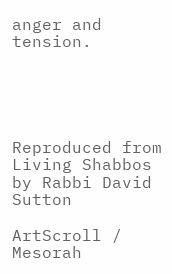anger and tension.





Reproduced from Living Shabbos by Rabbi David Sutton

ArtScroll / Mesorah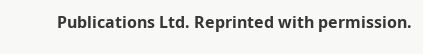Publications Ltd. Reprinted with permission.